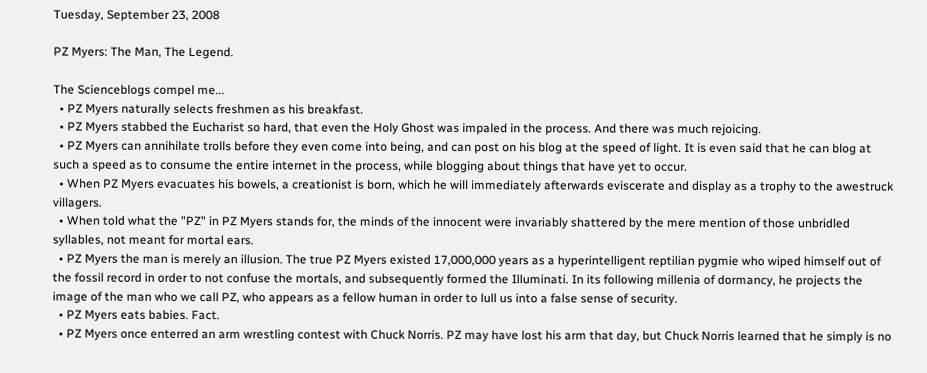Tuesday, September 23, 2008

PZ Myers: The Man, The Legend.

The Scienceblogs compel me...
  • PZ Myers naturally selects freshmen as his breakfast.
  • PZ Myers stabbed the Eucharist so hard, that even the Holy Ghost was impaled in the process. And there was much rejoicing.
  • PZ Myers can annihilate trolls before they even come into being, and can post on his blog at the speed of light. It is even said that he can blog at such a speed as to consume the entire internet in the process, while blogging about things that have yet to occur.
  • When PZ Myers evacuates his bowels, a creationist is born, which he will immediately afterwards eviscerate and display as a trophy to the awestruck villagers.
  • When told what the "PZ" in PZ Myers stands for, the minds of the innocent were invariably shattered by the mere mention of those unbridled syllables, not meant for mortal ears.
  • PZ Myers the man is merely an illusion. The true PZ Myers existed 17,000,000 years as a hyperintelligent reptilian pygmie who wiped himself out of the fossil record in order to not confuse the mortals, and subsequently formed the Illuminati. In its following millenia of dormancy, he projects the image of the man who we call PZ, who appears as a fellow human in order to lull us into a false sense of security.
  • PZ Myers eats babies. Fact.
  • PZ Myers once enterred an arm wrestling contest with Chuck Norris. PZ may have lost his arm that day, but Chuck Norris learned that he simply is no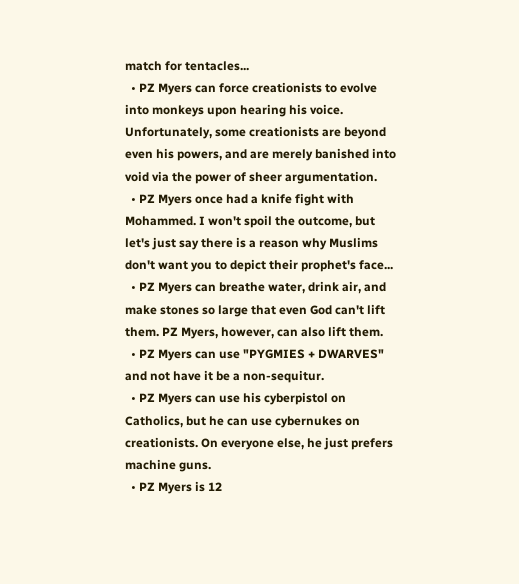match for tentacles...
  • PZ Myers can force creationists to evolve into monkeys upon hearing his voice. Unfortunately, some creationists are beyond even his powers, and are merely banished into void via the power of sheer argumentation.
  • PZ Myers once had a knife fight with Mohammed. I won't spoil the outcome, but let's just say there is a reason why Muslims don't want you to depict their prophet's face...
  • PZ Myers can breathe water, drink air, and make stones so large that even God can't lift them. PZ Myers, however, can also lift them.
  • PZ Myers can use "PYGMIES + DWARVES" and not have it be a non-sequitur.
  • PZ Myers can use his cyberpistol on Catholics, but he can use cybernukes on creationists. On everyone else, he just prefers machine guns.
  • PZ Myers is 12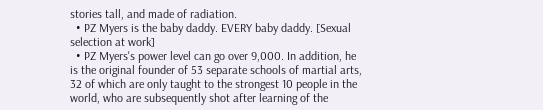stories tall, and made of radiation.
  • PZ Myers is the baby daddy. EVERY baby daddy. [Sexual selection at work]
  • PZ Myers's power level can go over 9,000. In addition, he is the original founder of 53 separate schools of martial arts, 32 of which are only taught to the strongest 10 people in the world, who are subsequently shot after learning of the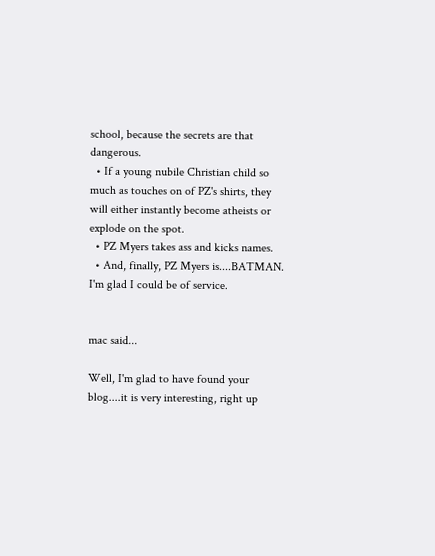school, because the secrets are that dangerous.
  • If a young nubile Christian child so much as touches on of PZ's shirts, they will either instantly become atheists or explode on the spot.
  • PZ Myers takes ass and kicks names.
  • And, finally, PZ Myers is....BATMAN.
I'm glad I could be of service.


mac said...

Well, I'm glad to have found your blog....it is very interesting, right up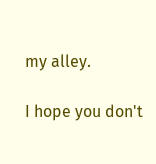my alley.

I hope you don't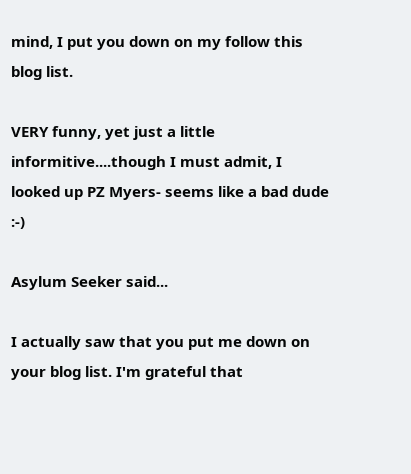mind, I put you down on my follow this blog list.

VERY funny, yet just a little informitive....though I must admit, I looked up PZ Myers- seems like a bad dude :-)

Asylum Seeker said...

I actually saw that you put me down on your blog list. I'm grateful that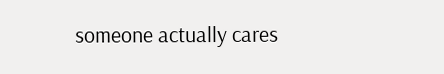someone actually cares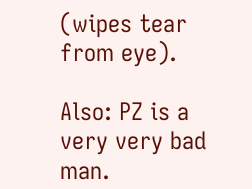(wipes tear from eye).

Also: PZ is a very very bad man.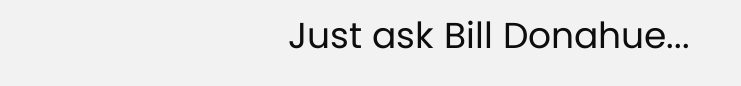Just ask Bill Donahue...